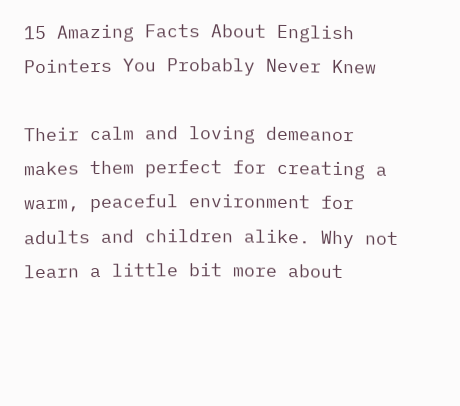15 Amazing Facts About English Pointers You Probably Never Knew

Their calm and loving demeanor makes them perfect for creating a warm, peaceful environment for adults and children alike. Why not learn a little bit more about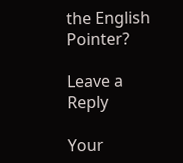the English Pointer?

Leave a Reply

Your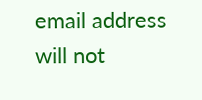email address will not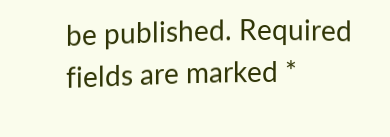be published. Required fields are marked *